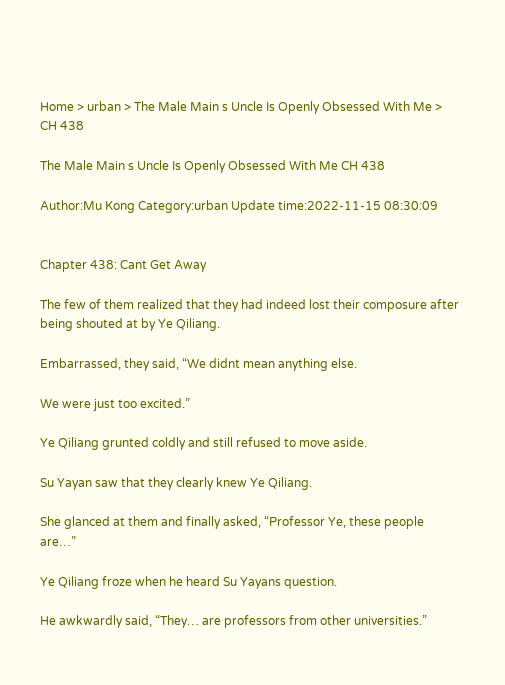Home > urban > The Male Main s Uncle Is Openly Obsessed With Me > CH 438

The Male Main s Uncle Is Openly Obsessed With Me CH 438

Author:Mu Kong Category:urban Update time:2022-11-15 08:30:09


Chapter 438: Cant Get Away

The few of them realized that they had indeed lost their composure after being shouted at by Ye Qiliang.

Embarrassed, they said, “We didnt mean anything else.

We were just too excited.”

Ye Qiliang grunted coldly and still refused to move aside.

Su Yayan saw that they clearly knew Ye Qiliang.

She glanced at them and finally asked, “Professor Ye, these people are…”

Ye Qiliang froze when he heard Su Yayans question.

He awkwardly said, “They… are professors from other universities.”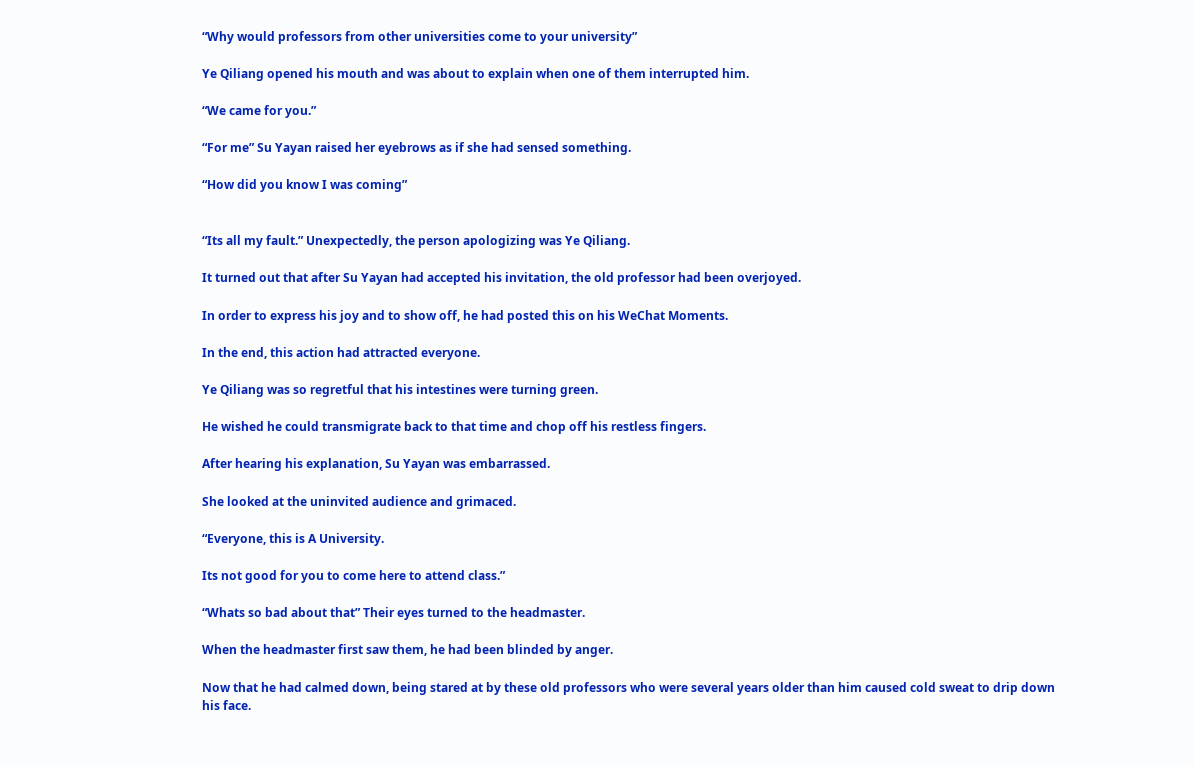“Why would professors from other universities come to your university”

Ye Qiliang opened his mouth and was about to explain when one of them interrupted him.

“We came for you.”

“For me” Su Yayan raised her eyebrows as if she had sensed something.

“How did you know I was coming”


“Its all my fault.” Unexpectedly, the person apologizing was Ye Qiliang.

It turned out that after Su Yayan had accepted his invitation, the old professor had been overjoyed.

In order to express his joy and to show off, he had posted this on his WeChat Moments.

In the end, this action had attracted everyone.

Ye Qiliang was so regretful that his intestines were turning green.

He wished he could transmigrate back to that time and chop off his restless fingers.

After hearing his explanation, Su Yayan was embarrassed.

She looked at the uninvited audience and grimaced.

“Everyone, this is A University.

Its not good for you to come here to attend class.”

“Whats so bad about that” Their eyes turned to the headmaster.

When the headmaster first saw them, he had been blinded by anger.

Now that he had calmed down, being stared at by these old professors who were several years older than him caused cold sweat to drip down his face.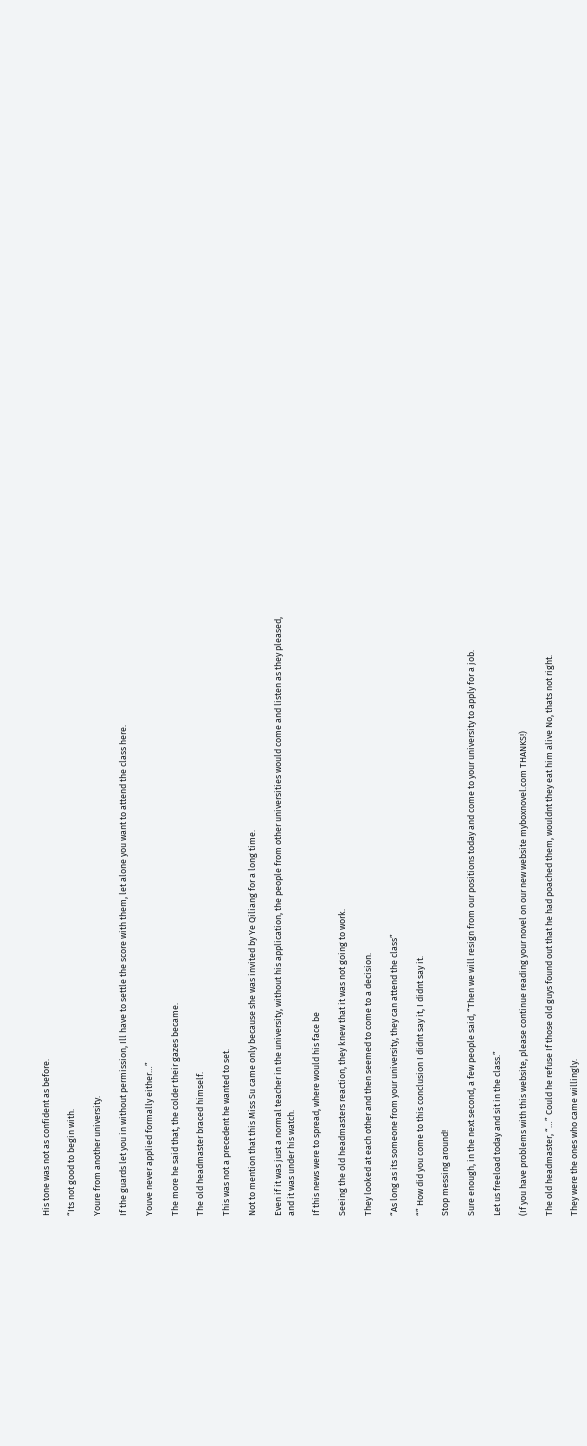His tone was not as confident as before.

“Its not good to begin with.

Youre from another university.

If the guards let you in without permission, Ill have to settle the score with them, let alone you want to attend the class here.

Youve never applied formally either…”

The more he said that, the colder their gazes became.

The old headmaster braced himself.

This was not a precedent he wanted to set.

Not to mention that this Miss Su came only because she was invited by Ye Qiliang for a long time.

Even if it was just a normal teacher in the university, without his application, the people from other universities would come and listen as they pleased, and it was under his watch.

If this news were to spread, where would his face be

Seeing the old headmasters reaction, they knew that it was not going to work.

They looked at each other and then seemed to come to a decision.

“As long as its someone from your university, they can attend the class”

“” How did you come to this conclusion I didnt say it, I didnt say it.

Stop messing around!

Sure enough, in the next second, a few people said, “Then we will resign from our positions today and come to your university to apply for a job.

Let us freeload today and sit in the class.”

(If you have problems with this website, please continue reading your novel on our new website myboxnovel.com THANKS!)

The old headmaster, “…” Could he refuse If those old guys found out that he had poached them, wouldnt they eat him alive No, thats not right.

They were the ones who came willingly.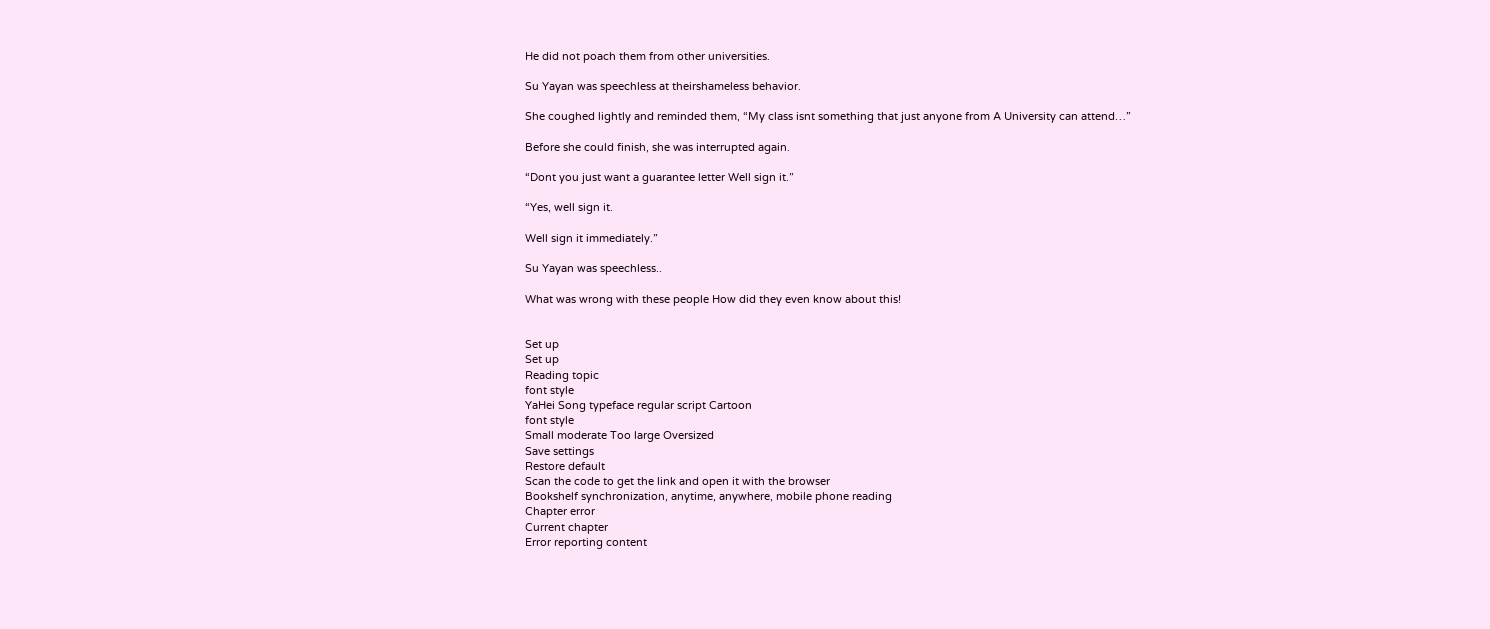He did not poach them from other universities.

Su Yayan was speechless at theirshameless behavior.

She coughed lightly and reminded them, “My class isnt something that just anyone from A University can attend…”

Before she could finish, she was interrupted again.

“Dont you just want a guarantee letter Well sign it.”

“Yes, well sign it.

Well sign it immediately.”

Su Yayan was speechless..

What was wrong with these people How did they even know about this!


Set up
Set up
Reading topic
font style
YaHei Song typeface regular script Cartoon
font style
Small moderate Too large Oversized
Save settings
Restore default
Scan the code to get the link and open it with the browser
Bookshelf synchronization, anytime, anywhere, mobile phone reading
Chapter error
Current chapter
Error reporting content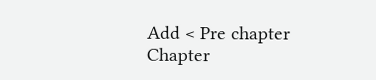Add < Pre chapter Chapter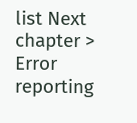list Next chapter > Error reporting